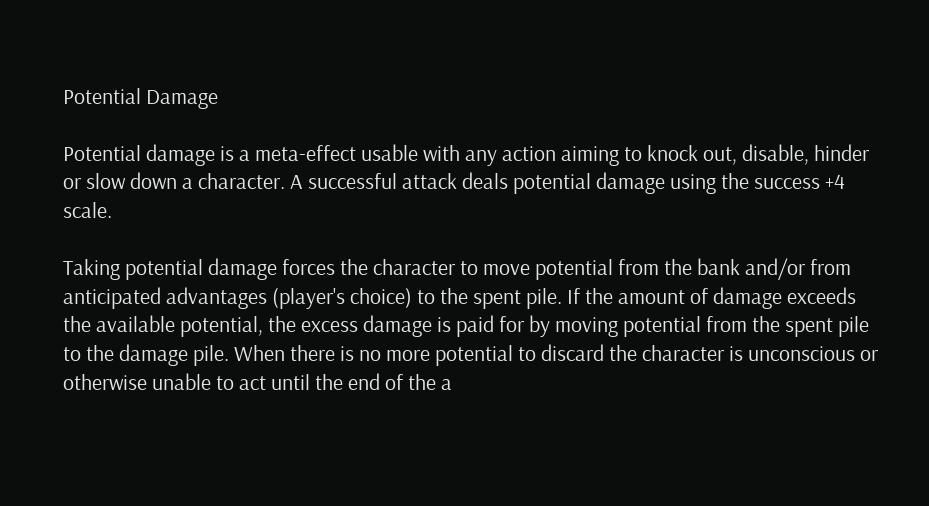Potential Damage

Potential damage is a meta-effect usable with any action aiming to knock out, disable, hinder or slow down a character. A successful attack deals potential damage using the success +4 scale.

Taking potential damage forces the character to move potential from the bank and/or from anticipated advantages (player's choice) to the spent pile. If the amount of damage exceeds the available potential, the excess damage is paid for by moving potential from the spent pile to the damage pile. When there is no more potential to discard the character is unconscious or otherwise unable to act until the end of the a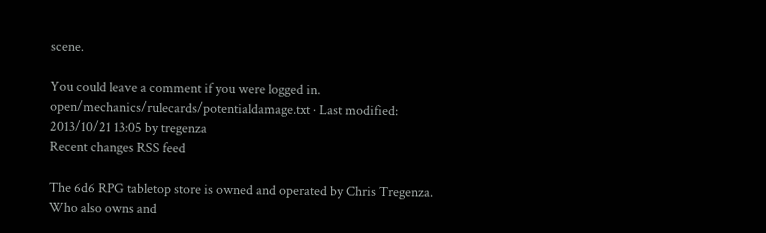scene.

You could leave a comment if you were logged in.
open/mechanics/rulecards/potentialdamage.txt · Last modified: 2013/10/21 13:05 by tregenza
Recent changes RSS feed

The 6d6 RPG tabletop store is owned and operated by Chris Tregenza. Who also owns and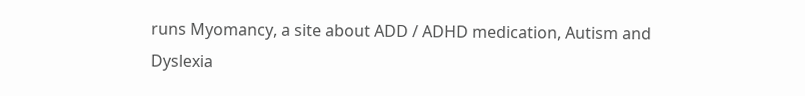runs Myomancy, a site about ADD / ADHD medication, Autism and Dyslexia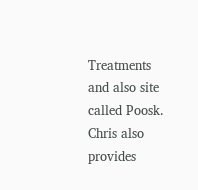Treatments and also site called Poosk. Chris also provides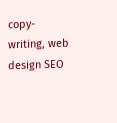copy-writing, web design SEO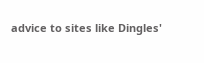advice to sites like Dingles'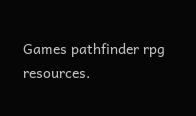Games pathfinder rpg resources.